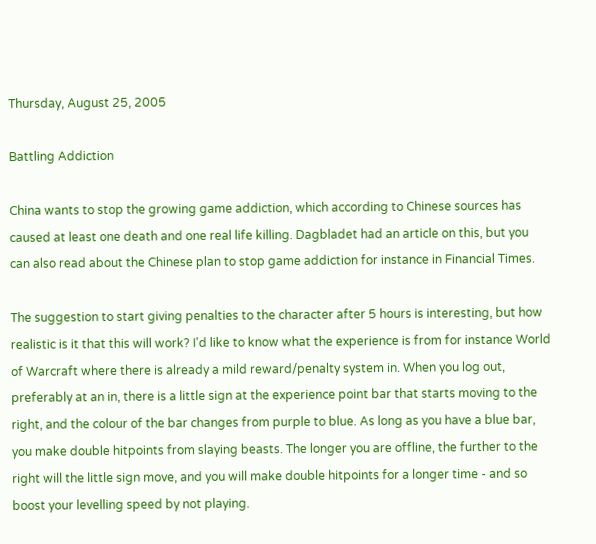Thursday, August 25, 2005

Battling Addiction

China wants to stop the growing game addiction, which according to Chinese sources has caused at least one death and one real life killing. Dagbladet had an article on this, but you can also read about the Chinese plan to stop game addiction for instance in Financial Times.

The suggestion to start giving penalties to the character after 5 hours is interesting, but how realistic is it that this will work? I'd like to know what the experience is from for instance World of Warcraft where there is already a mild reward/penalty system in. When you log out, preferably at an in, there is a little sign at the experience point bar that starts moving to the right, and the colour of the bar changes from purple to blue. As long as you have a blue bar, you make double hitpoints from slaying beasts. The longer you are offline, the further to the right will the little sign move, and you will make double hitpoints for a longer time - and so boost your levelling speed by not playing.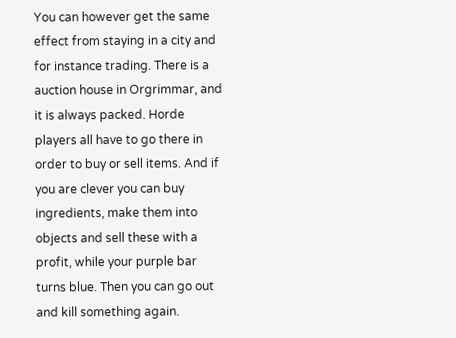You can however get the same effect from staying in a city and for instance trading. There is a auction house in Orgrimmar, and it is always packed. Horde players all have to go there in order to buy or sell items. And if you are clever you can buy ingredients, make them into objects and sell these with a profit, while your purple bar turns blue. Then you can go out and kill something again.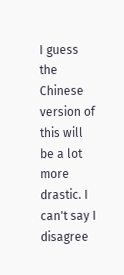I guess the Chinese version of this will be a lot more drastic. I can't say I disagree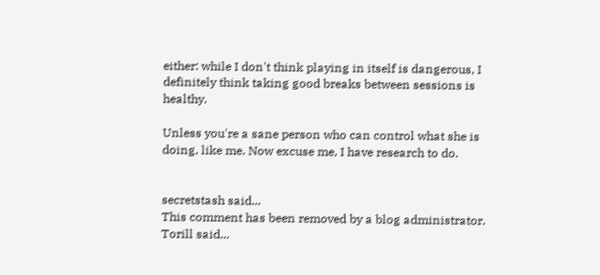either: while I don't think playing in itself is dangerous, I definitely think taking good breaks between sessions is healthy.

Unless you're a sane person who can control what she is doing, like me. Now excuse me, I have research to do.


secretstash said...
This comment has been removed by a blog administrator.
Torill said...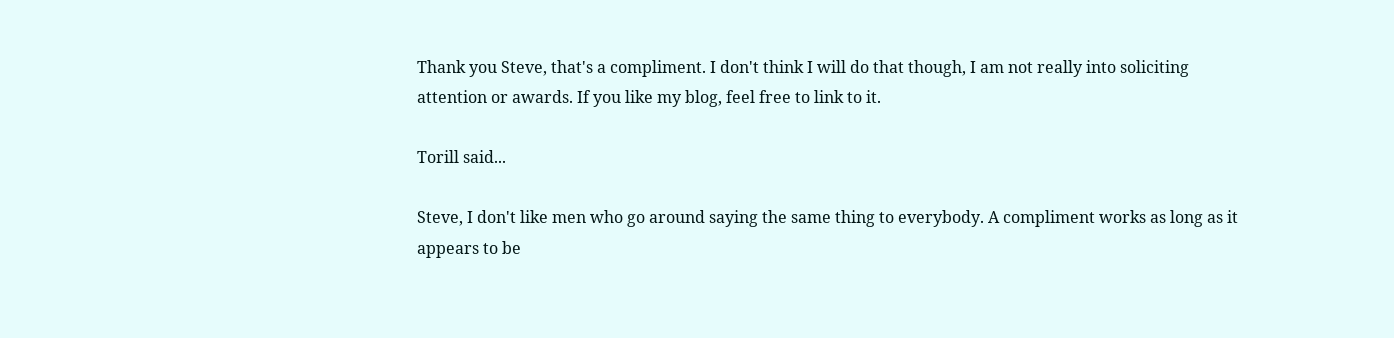Thank you Steve, that's a compliment. I don't think I will do that though, I am not really into soliciting attention or awards. If you like my blog, feel free to link to it.

Torill said...

Steve, I don't like men who go around saying the same thing to everybody. A compliment works as long as it appears to be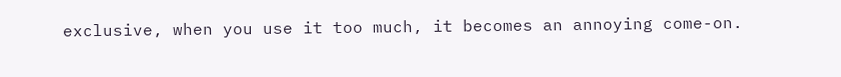exclusive, when you use it too much, it becomes an annoying come-on.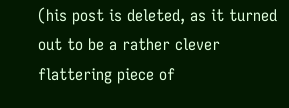(his post is deleted, as it turned out to be a rather clever flattering piece of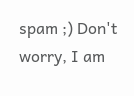spam ;) Don't worry, I am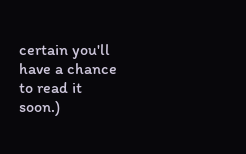certain you'll have a chance to read it soon.)